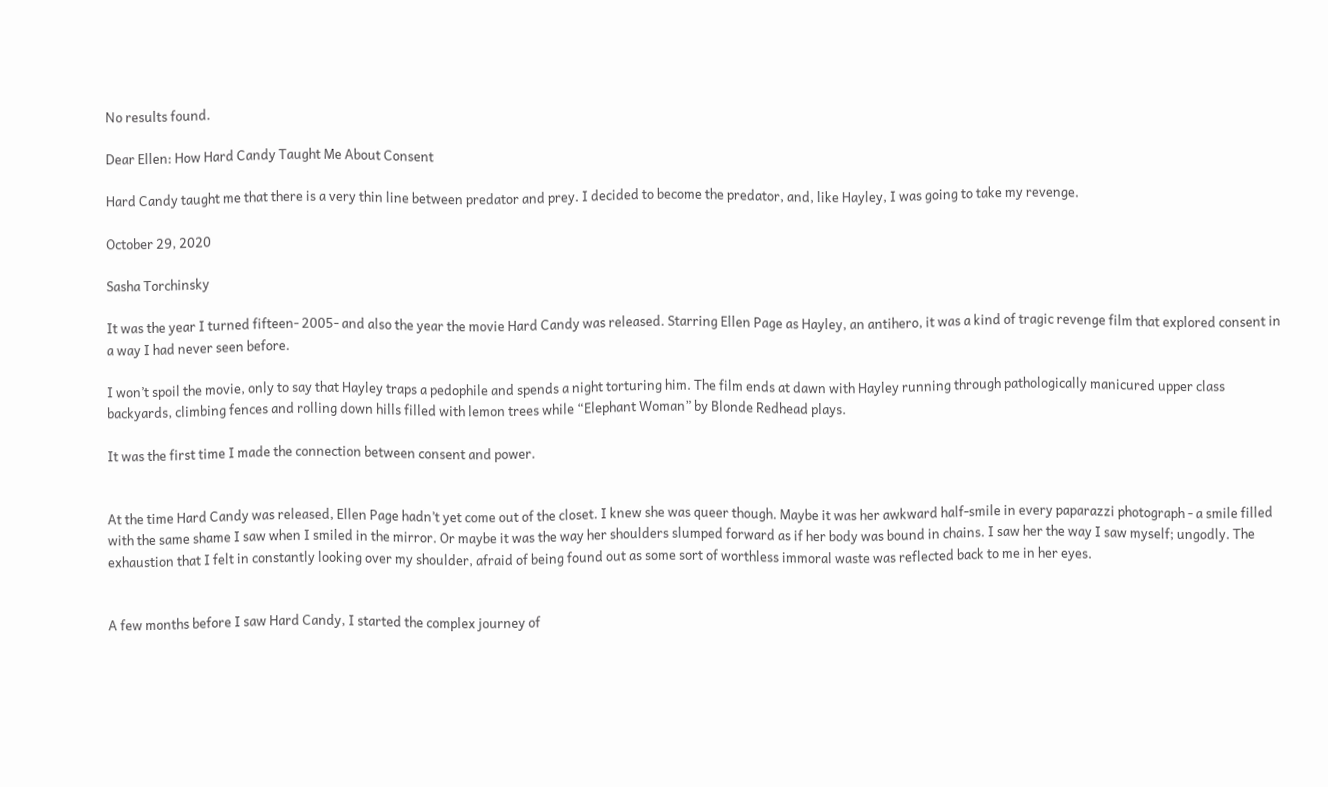No results found.

Dear Ellen: How Hard Candy Taught Me About Consent

Hard Candy taught me that there is a very thin line between predator and prey. I decided to become the predator, and, like Hayley, I was going to take my revenge.

October 29, 2020

Sasha Torchinsky

It was the year I turned fifteen- 2005- and also the year the movie Hard Candy was released. Starring Ellen Page as Hayley, an antihero, it was a kind of tragic revenge film that explored consent in a way I had never seen before.

I won’t spoil the movie, only to say that Hayley traps a pedophile and spends a night torturing him. The film ends at dawn with Hayley running through pathologically manicured upper class backyards, climbing fences and rolling down hills filled with lemon trees while “Elephant Woman” by Blonde Redhead plays.

It was the first time I made the connection between consent and power.


At the time Hard Candy was released, Ellen Page hadn’t yet come out of the closet. I knew she was queer though. Maybe it was her awkward half-smile in every paparazzi photograph - a smile filled with the same shame I saw when I smiled in the mirror. Or maybe it was the way her shoulders slumped forward as if her body was bound in chains. I saw her the way I saw myself; ungodly. The exhaustion that I felt in constantly looking over my shoulder, afraid of being found out as some sort of worthless immoral waste was reflected back to me in her eyes.


A few months before I saw Hard Candy, I started the complex journey of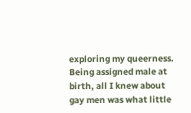exploring my queerness. Being assigned male at birth, all I knew about gay men was what little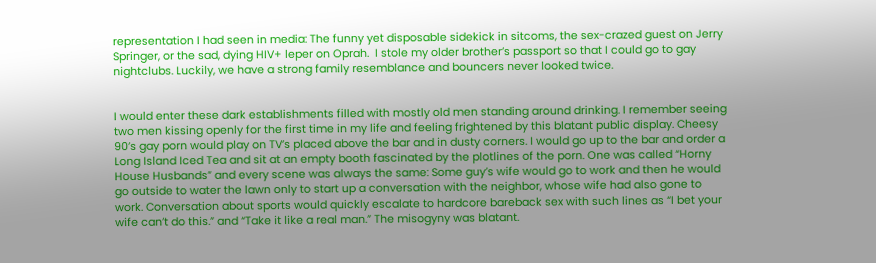representation I had seen in media: The funny yet disposable sidekick in sitcoms, the sex-crazed guest on Jerry Springer, or the sad, dying HIV+ leper on Oprah.  I stole my older brother’s passport so that I could go to gay nightclubs. Luckily, we have a strong family resemblance and bouncers never looked twice.


I would enter these dark establishments filled with mostly old men standing around drinking. I remember seeing two men kissing openly for the first time in my life and feeling frightened by this blatant public display. Cheesy 90’s gay porn would play on TV’s placed above the bar and in dusty corners. I would go up to the bar and order a Long Island Iced Tea and sit at an empty booth fascinated by the plotlines of the porn. One was called “Horny House Husbands” and every scene was always the same: Some guy’s wife would go to work and then he would go outside to water the lawn only to start up a conversation with the neighbor, whose wife had also gone to work. Conversation about sports would quickly escalate to hardcore bareback sex with such lines as “I bet your wife can’t do this.” and “Take it like a real man.” The misogyny was blatant.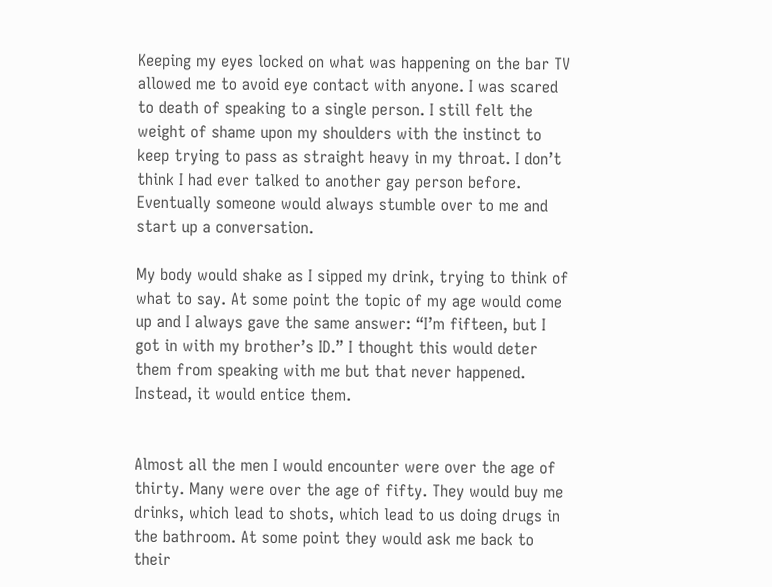Keeping my eyes locked on what was happening on the bar TV allowed me to avoid eye contact with anyone. I was scared to death of speaking to a single person. I still felt the weight of shame upon my shoulders with the instinct to keep trying to pass as straight heavy in my throat. I don’t think I had ever talked to another gay person before. Eventually someone would always stumble over to me and start up a conversation.

My body would shake as I sipped my drink, trying to think of what to say. At some point the topic of my age would come up and I always gave the same answer: “I’m fifteen, but I got in with my brother’s ID.” I thought this would deter them from speaking with me but that never happened. Instead, it would entice them.


Almost all the men I would encounter were over the age of thirty. Many were over the age of fifty. They would buy me drinks, which lead to shots, which lead to us doing drugs in the bathroom. At some point they would ask me back to their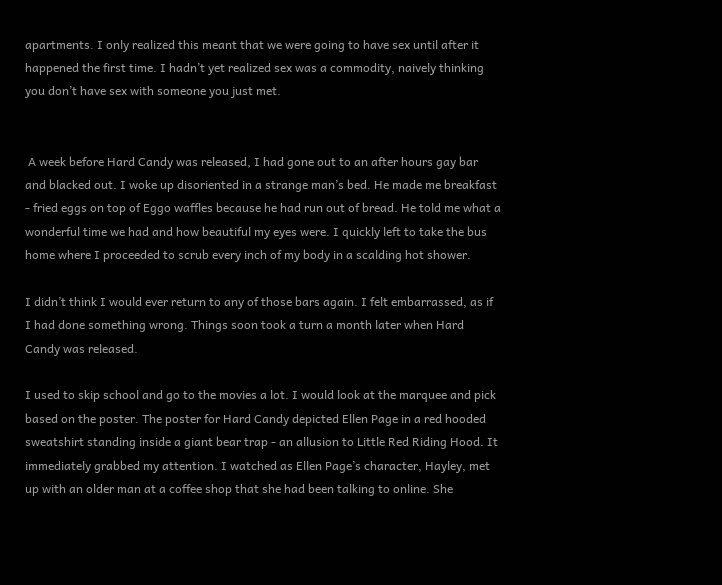apartments. I only realized this meant that we were going to have sex until after it happened the first time. I hadn’t yet realized sex was a commodity, naively thinking you don’t have sex with someone you just met.


 A week before Hard Candy was released, I had gone out to an after hours gay bar and blacked out. I woke up disoriented in a strange man’s bed. He made me breakfast - fried eggs on top of Eggo waffles because he had run out of bread. He told me what a wonderful time we had and how beautiful my eyes were. I quickly left to take the bus home where I proceeded to scrub every inch of my body in a scalding hot shower.

I didn’t think I would ever return to any of those bars again. I felt embarrassed, as if I had done something wrong. Things soon took a turn a month later when Hard Candy was released.

I used to skip school and go to the movies a lot. I would look at the marquee and pick based on the poster. The poster for Hard Candy depicted Ellen Page in a red hooded sweatshirt standing inside a giant bear trap - an allusion to Little Red Riding Hood. It immediately grabbed my attention. I watched as Ellen Page’s character, Hayley, met up with an older man at a coffee shop that she had been talking to online. She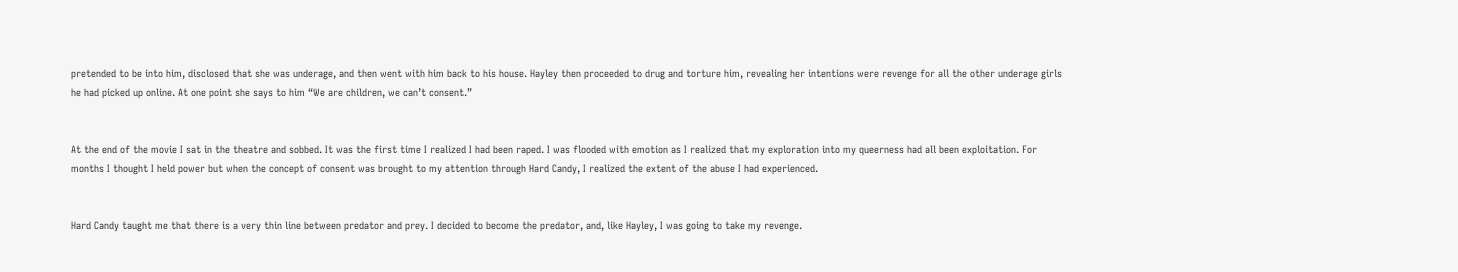pretended to be into him, disclosed that she was underage, and then went with him back to his house. Hayley then proceeded to drug and torture him, revealing her intentions were revenge for all the other underage girls he had picked up online. At one point she says to him “We are children, we can’t consent.”


At the end of the movie I sat in the theatre and sobbed. It was the first time I realized I had been raped. I was flooded with emotion as I realized that my exploration into my queerness had all been exploitation. For months I thought I held power but when the concept of consent was brought to my attention through Hard Candy, I realized the extent of the abuse I had experienced.


Hard Candy taught me that there is a very thin line between predator and prey. I decided to become the predator, and, like Hayley, I was going to take my revenge.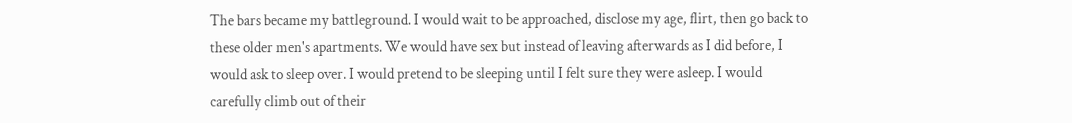The bars became my battleground. I would wait to be approached, disclose my age, flirt, then go back to these older men's apartments. We would have sex but instead of leaving afterwards as I did before, I would ask to sleep over. I would pretend to be sleeping until I felt sure they were asleep. I would carefully climb out of their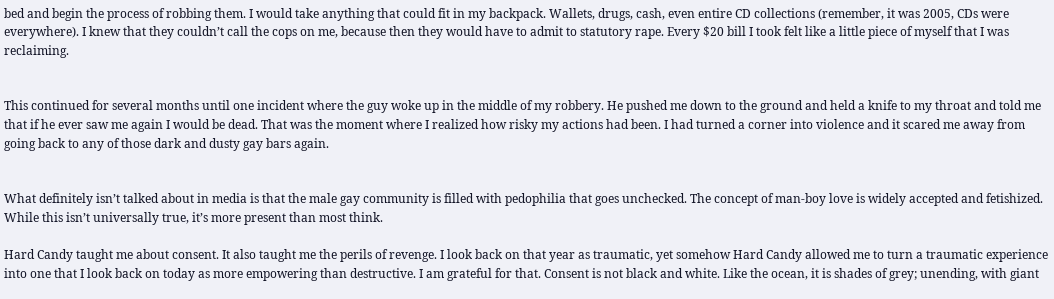bed and begin the process of robbing them. I would take anything that could fit in my backpack. Wallets, drugs, cash, even entire CD collections (remember, it was 2005, CDs were everywhere). I knew that they couldn’t call the cops on me, because then they would have to admit to statutory rape. Every $20 bill I took felt like a little piece of myself that I was reclaiming.


This continued for several months until one incident where the guy woke up in the middle of my robbery. He pushed me down to the ground and held a knife to my throat and told me that if he ever saw me again I would be dead. That was the moment where I realized how risky my actions had been. I had turned a corner into violence and it scared me away from going back to any of those dark and dusty gay bars again.


What definitely isn’t talked about in media is that the male gay community is filled with pedophilia that goes unchecked. The concept of man-boy love is widely accepted and fetishized. While this isn’t universally true, it’s more present than most think.

Hard Candy taught me about consent. It also taught me the perils of revenge. I look back on that year as traumatic, yet somehow Hard Candy allowed me to turn a traumatic experience into one that I look back on today as more empowering than destructive. I am grateful for that. Consent is not black and white. Like the ocean, it is shades of grey; unending, with giant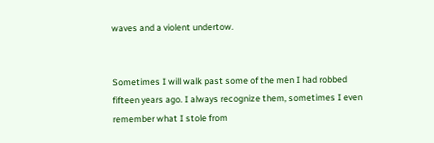waves and a violent undertow.


Sometimes I will walk past some of the men I had robbed fifteen years ago. I always recognize them, sometimes I even remember what I stole from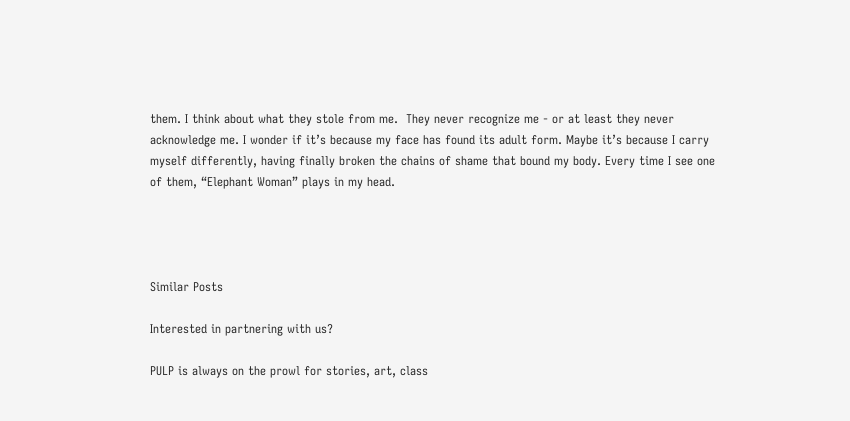them. I think about what they stole from me.  They never recognize me - or at least they never acknowledge me. I wonder if it’s because my face has found its adult form. Maybe it’s because I carry myself differently, having finally broken the chains of shame that bound my body. Every time I see one of them, “Elephant Woman” plays in my head.




Similar Posts

Interested in partnering with us?

PULP is always on the prowl for stories, art, class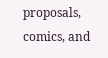proposals, comics, and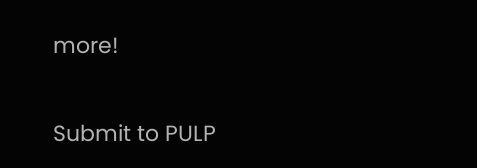more!

Submit to PULP